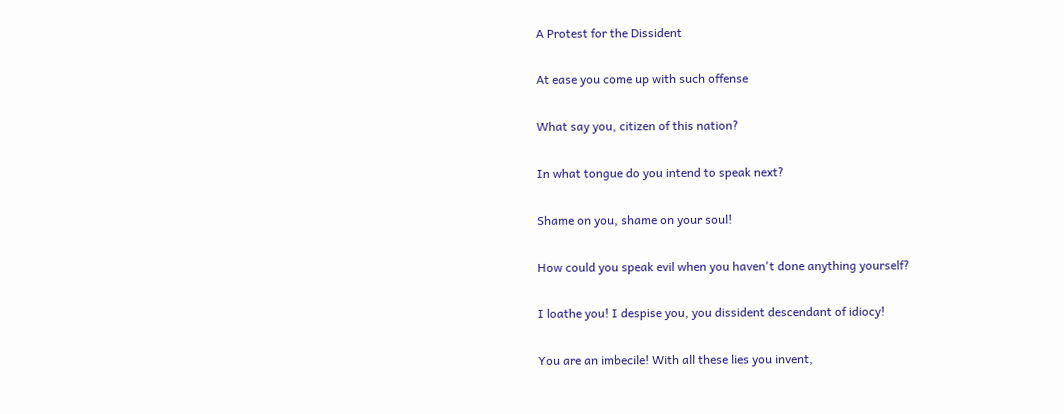A Protest for the Dissident

At ease you come up with such offense

What say you, citizen of this nation?

In what tongue do you intend to speak next?

Shame on you, shame on your soul!

How could you speak evil when you haven't done anything yourself?

I loathe you! I despise you, you dissident descendant of idiocy!

You are an imbecile! With all these lies you invent,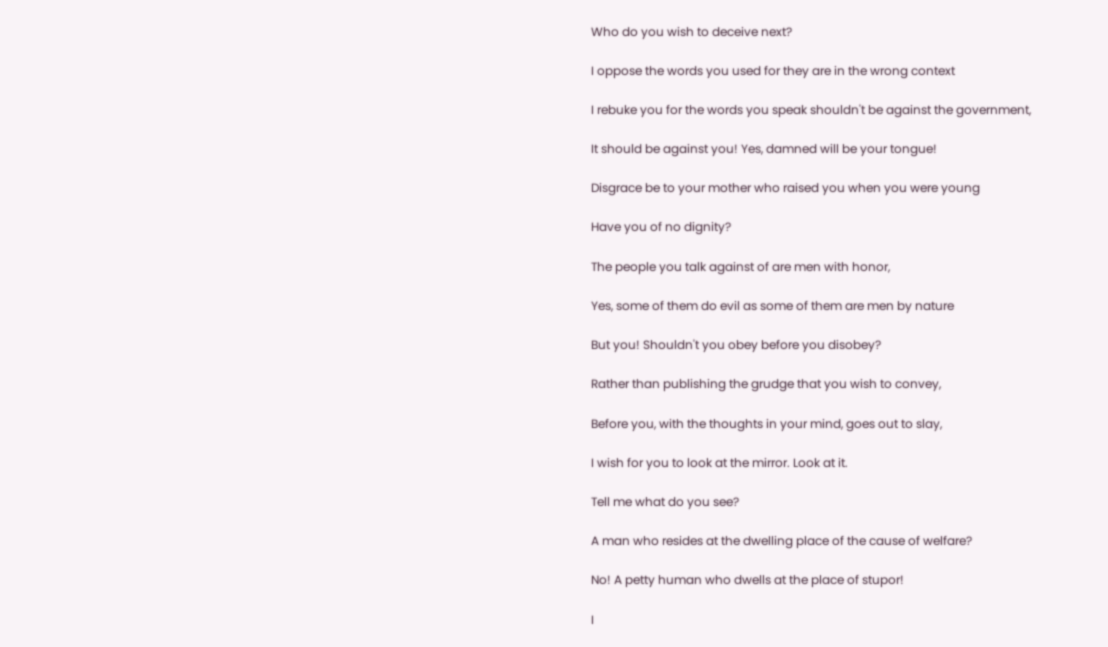Who do you wish to deceive next?

I oppose the words you used for they are in the wrong context

I rebuke you for the words you speak shouldn't be against the government,

It should be against you! Yes, damned will be your tongue!

Disgrace be to your mother who raised you when you were young

Have you of no dignity?

The people you talk against of are men with honor,

Yes, some of them do evil as some of them are men by nature

But you! Shouldn't you obey before you disobey?

Rather than publishing the grudge that you wish to convey,

Before you, with the thoughts in your mind, goes out to slay,

I wish for you to look at the mirror. Look at it.

Tell me what do you see?

A man who resides at the dwelling place of the cause of welfare?

No! A petty human who dwells at the place of stupor!

I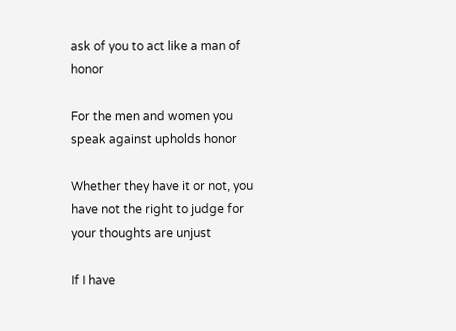ask of you to act like a man of honor

For the men and women you speak against upholds honor

Whether they have it or not, you have not the right to judge for your thoughts are unjust

If I have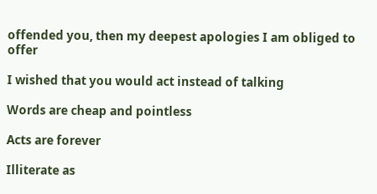offended you, then my deepest apologies I am obliged to offer

I wished that you would act instead of talking

Words are cheap and pointless

Acts are forever

Illiterate as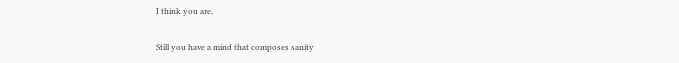I think you are,

Still you have a mind that composes sanity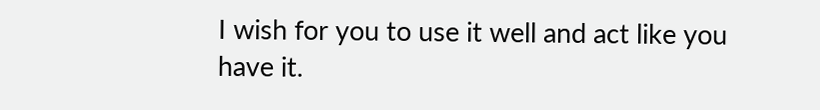I wish for you to use it well and act like you have it.